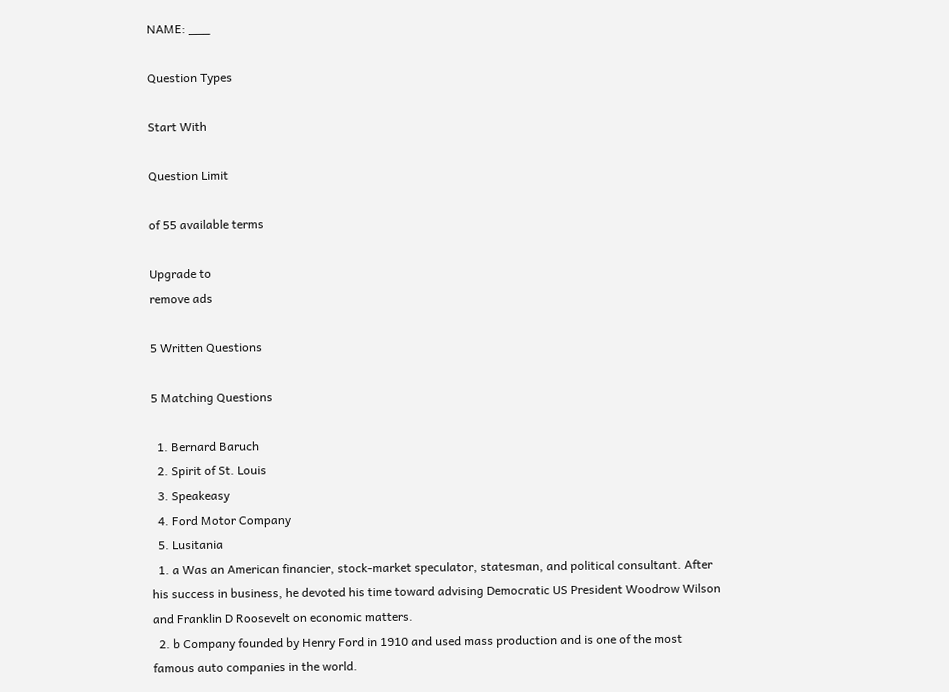NAME: ___

Question Types

Start With

Question Limit

of 55 available terms

Upgrade to
remove ads

5 Written Questions

5 Matching Questions

  1. Bernard Baruch
  2. Spirit of St. Louis
  3. Speakeasy
  4. Ford Motor Company
  5. Lusitania
  1. a Was an American financier, stock-market speculator, statesman, and political consultant. After his success in business, he devoted his time toward advising Democratic US President Woodrow Wilson and Franklin D Roosevelt on economic matters.
  2. b Company founded by Henry Ford in 1910 and used mass production and is one of the most famous auto companies in the world.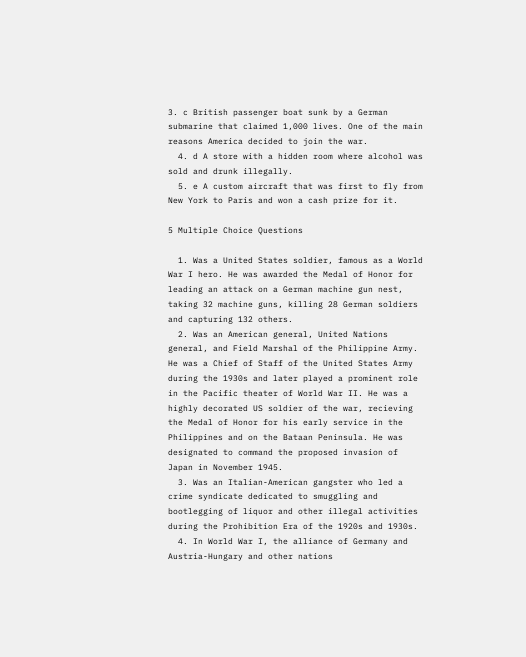3. c British passenger boat sunk by a German submarine that claimed 1,000 lives. One of the main reasons America decided to join the war.
  4. d A store with a hidden room where alcohol was sold and drunk illegally.
  5. e A custom aircraft that was first to fly from New York to Paris and won a cash prize for it.

5 Multiple Choice Questions

  1. Was a United States soldier, famous as a World War I hero. He was awarded the Medal of Honor for leading an attack on a German machine gun nest, taking 32 machine guns, killing 28 German soldiers and capturing 132 others.
  2. Was an American general, United Nations general, and Field Marshal of the Philippine Army. He was a Chief of Staff of the United States Army during the 1930s and later played a prominent role in the Pacific theater of World War II. He was a highly decorated US soldier of the war, recieving the Medal of Honor for his early service in the Philippines and on the Bataan Peninsula. He was designated to command the proposed invasion of Japan in November 1945.
  3. Was an Italian-American gangster who led a crime syndicate dedicated to smuggling and bootlegging of liquor and other illegal activities during the Prohibition Era of the 1920s and 1930s.
  4. In World War I, the alliance of Germany and Austria-Hungary and other nations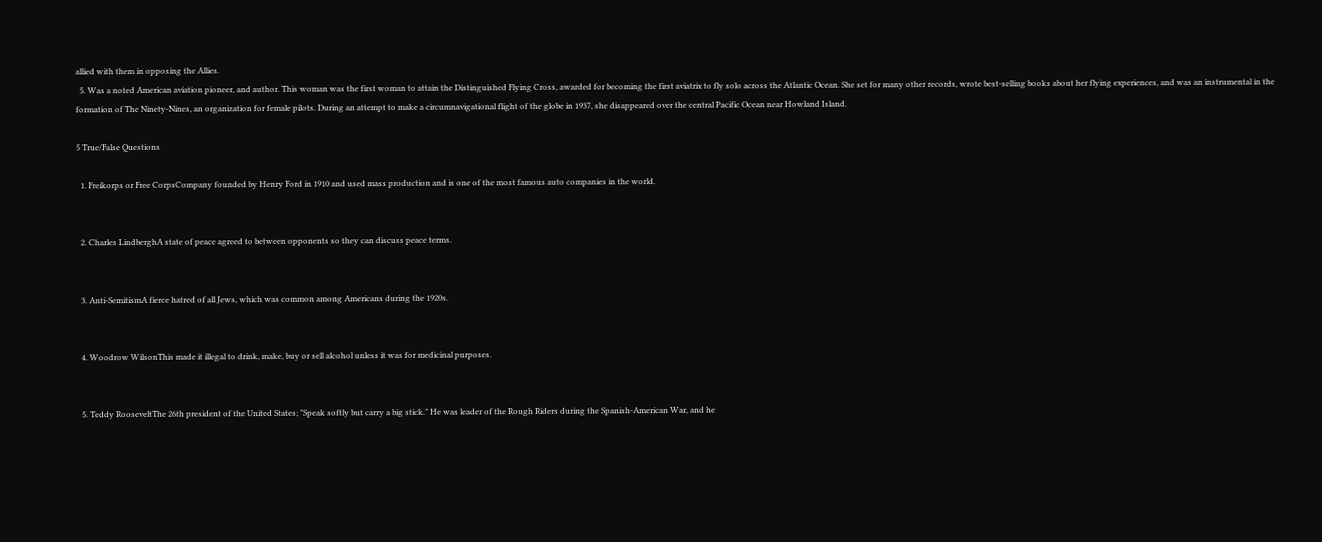allied with them in opposing the Allies.
  5. Was a noted American aviation pioneer, and author. This woman was the first woman to attain the Distinguished Flying Cross, awarded for becoming the first aviatrix to fly solo across the Atlantic Ocean. She set for many other records, wrote best-selling books about her flying experiences, and was an instrumental in the formation of The Ninety-Nines, an organization for female pilots. During an attempt to make a circumnavigational flight of the globe in 1937, she disappeared over the central Pacific Ocean near Howland Island.

5 True/False Questions

  1. Freikorps or Free CorpsCompany founded by Henry Ford in 1910 and used mass production and is one of the most famous auto companies in the world.


  2. Charles LindberghA state of peace agreed to between opponents so they can discuss peace terms.


  3. Anti-SemitismA fierce hatred of all Jews, which was common among Americans during the 1920s.


  4. Woodrow WilsonThis made it illegal to drink, make, buy or sell alcohol unless it was for medicinal purposes.


  5. Teddy RooseveltThe 26th president of the United States; "Speak softly but carry a big stick." He was leader of the Rough Riders during the Spanish-American War, and he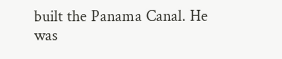built the Panama Canal. He was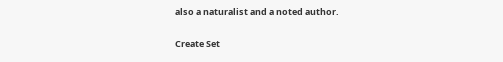also a naturalist and a noted author.


Create Set